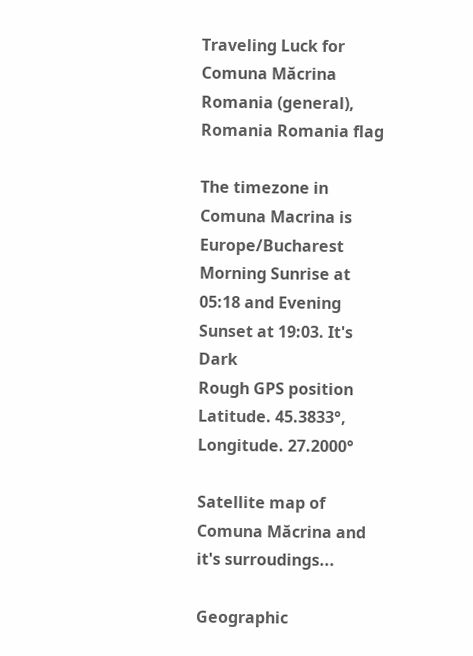Traveling Luck for Comuna Măcrina Romania (general), Romania Romania flag

The timezone in Comuna Macrina is Europe/Bucharest
Morning Sunrise at 05:18 and Evening Sunset at 19:03. It's Dark
Rough GPS position Latitude. 45.3833°, Longitude. 27.2000°

Satellite map of Comuna Măcrina and it's surroudings...

Geographic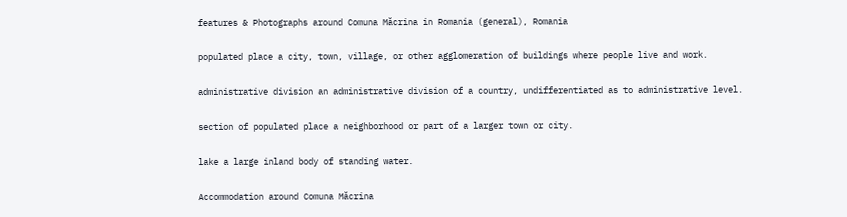features & Photographs around Comuna Măcrina in Romania (general), Romania

populated place a city, town, village, or other agglomeration of buildings where people live and work.

administrative division an administrative division of a country, undifferentiated as to administrative level.

section of populated place a neighborhood or part of a larger town or city.

lake a large inland body of standing water.

Accommodation around Comuna Măcrina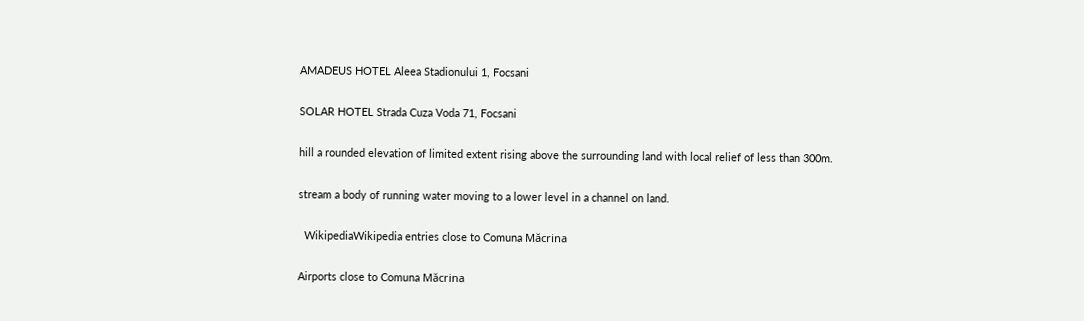AMADEUS HOTEL Aleea Stadionului 1, Focsani

SOLAR HOTEL Strada Cuza Voda 71, Focsani

hill a rounded elevation of limited extent rising above the surrounding land with local relief of less than 300m.

stream a body of running water moving to a lower level in a channel on land.

  WikipediaWikipedia entries close to Comuna Măcrina

Airports close to Comuna Măcrina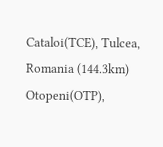Cataloi(TCE), Tulcea, Romania (144.3km)
Otopeni(OTP),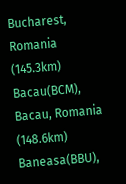Bucharest, Romania (145.3km)
Bacau(BCM), Bacau, Romania (148.6km)
Baneasa(BBU),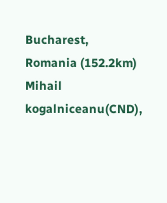Bucharest, Romania (152.2km)
Mihail kogalniceanu(CND),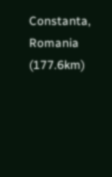Constanta, Romania (177.6km)